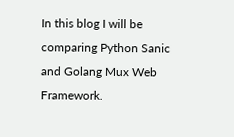In this blog I will be comparing Python Sanic and Golang Mux Web Framework.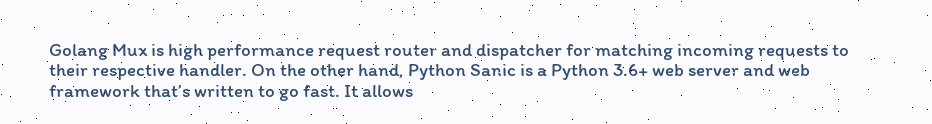Golang Mux is high performance request router and dispatcher for matching incoming requests to their respective handler. On the other hand, Python Sanic is a Python 3.6+ web server and web framework that’s written to go fast. It allows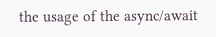the usage of the async/await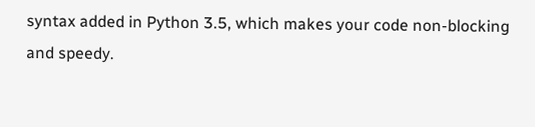syntax added in Python 3.5, which makes your code non-blocking and speedy.